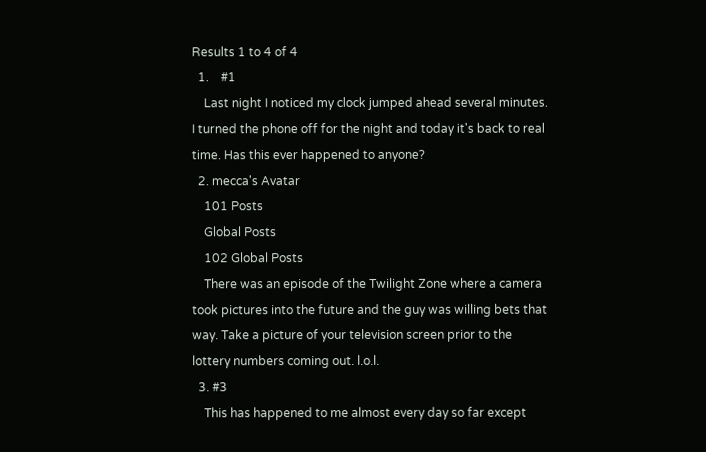Results 1 to 4 of 4
  1.    #1
    Last night I noticed my clock jumped ahead several minutes. I turned the phone off for the night and today it's back to real time. Has this ever happened to anyone?
  2. mecca's Avatar
    101 Posts
    Global Posts
    102 Global Posts
    There was an episode of the Twilight Zone where a camera took pictures into the future and the guy was willing bets that way. Take a picture of your television screen prior to the lottery numbers coming out. l.o.l.
  3. #3
    This has happened to me almost every day so far except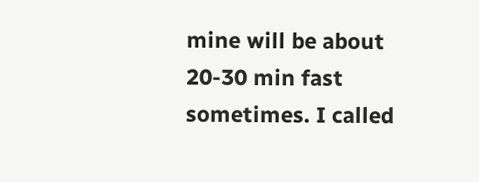mine will be about 20-30 min fast sometimes. I called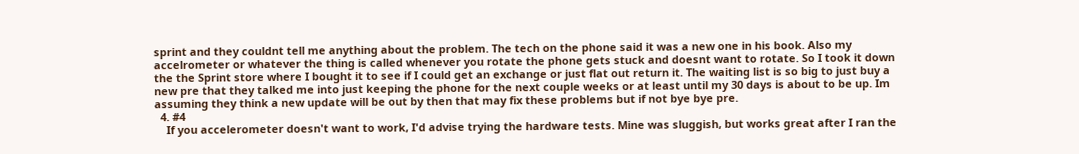sprint and they couldnt tell me anything about the problem. The tech on the phone said it was a new one in his book. Also my accelrometer or whatever the thing is called whenever you rotate the phone gets stuck and doesnt want to rotate. So I took it down the the Sprint store where I bought it to see if I could get an exchange or just flat out return it. The waiting list is so big to just buy a new pre that they talked me into just keeping the phone for the next couple weeks or at least until my 30 days is about to be up. Im assuming they think a new update will be out by then that may fix these problems but if not bye bye pre.
  4. #4
    If you accelerometer doesn't want to work, I'd advise trying the hardware tests. Mine was sluggish, but works great after I ran the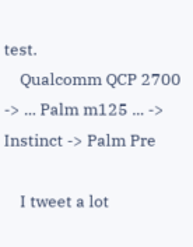test.
    Qualcomm QCP 2700 -> ... Palm m125 ... -> Instinct -> Palm Pre

    I tweet a lot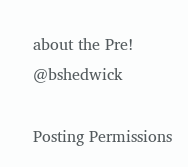about the Pre! @bshedwick

Posting Permissions